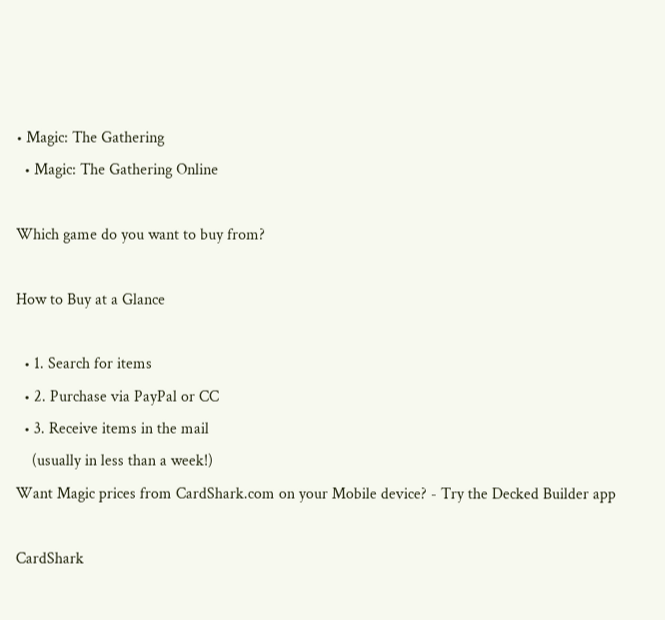• Magic: The Gathering
  • Magic: The Gathering Online

Which game do you want to buy from?

How to Buy at a Glance

  • 1. Search for items
  • 2. Purchase via PayPal or CC
  • 3. Receive items in the mail
    (usually in less than a week!)
Want Magic prices from CardShark.com on your Mobile device? - Try the Decked Builder app

CardShark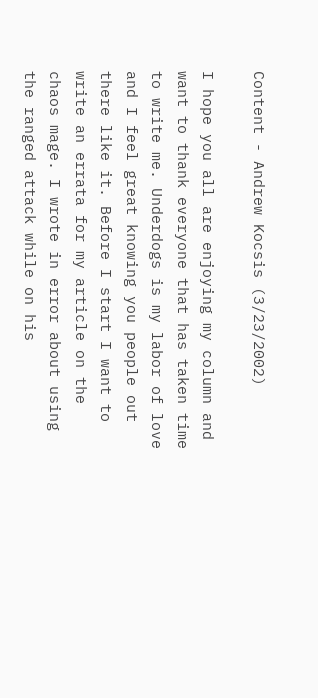Content - Andrew Kocsis (3/23/2002)

I hope you all are enjoying my column and want to thank everyone that has taken time to write me. Underdogs is my labor of love and I feel great knowing you people out there like it. Before I start I want to write an errata for my article on the chaos mage. I wrote in error about using the ranged attack while on his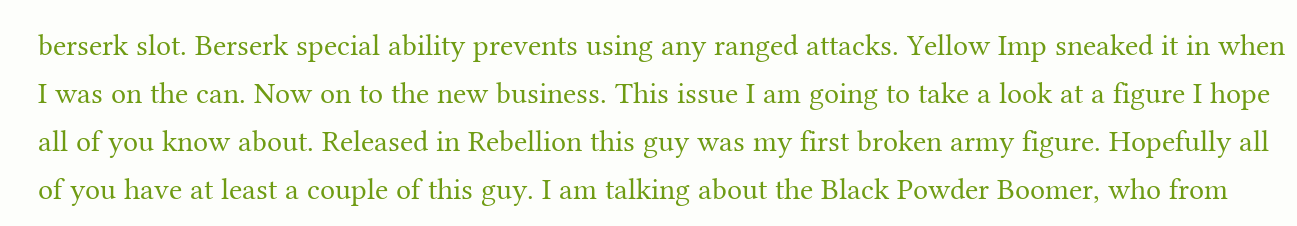berserk slot. Berserk special ability prevents using any ranged attacks. Yellow Imp sneaked it in when I was on the can. Now on to the new business. This issue I am going to take a look at a figure I hope all of you know about. Released in Rebellion this guy was my first broken army figure. Hopefully all of you have at least a couple of this guy. I am talking about the Black Powder Boomer, who from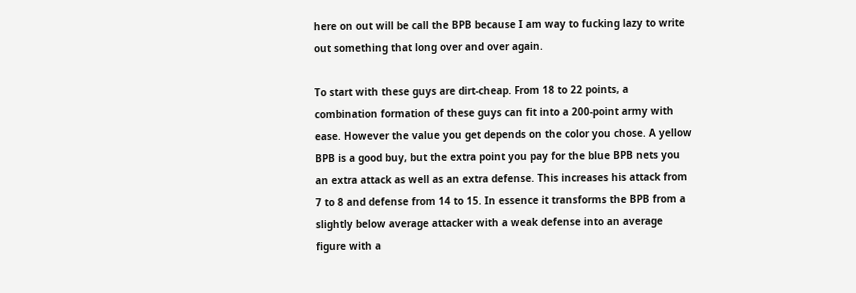here on out will be call the BPB because I am way to fucking lazy to write out something that long over and over again.

To start with these guys are dirt-cheap. From 18 to 22 points, a combination formation of these guys can fit into a 200-point army with ease. However the value you get depends on the color you chose. A yellow BPB is a good buy, but the extra point you pay for the blue BPB nets you an extra attack as well as an extra defense. This increases his attack from 7 to 8 and defense from 14 to 15. In essence it transforms the BPB from a slightly below average attacker with a weak defense into an average figure with a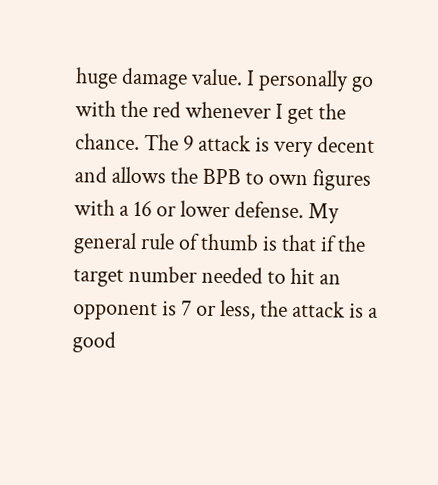huge damage value. I personally go with the red whenever I get the chance. The 9 attack is very decent and allows the BPB to own figures with a 16 or lower defense. My general rule of thumb is that if the target number needed to hit an opponent is 7 or less, the attack is a good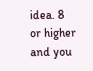idea. 8 or higher and you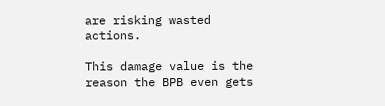are risking wasted actions.

This damage value is the reason the BPB even gets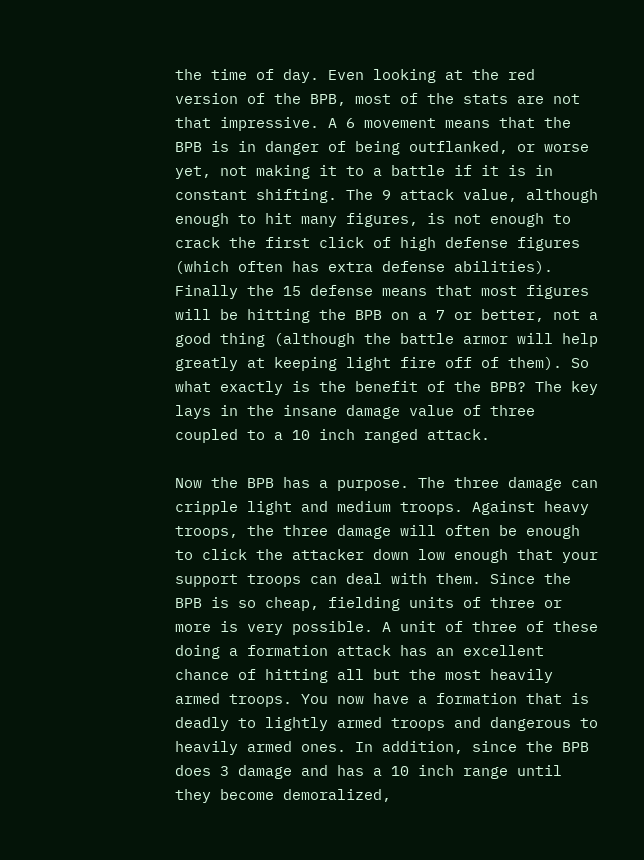the time of day. Even looking at the red version of the BPB, most of the stats are not that impressive. A 6 movement means that the BPB is in danger of being outflanked, or worse yet, not making it to a battle if it is in constant shifting. The 9 attack value, although enough to hit many figures, is not enough to crack the first click of high defense figures (which often has extra defense abilities). Finally the 15 defense means that most figures will be hitting the BPB on a 7 or better, not a good thing (although the battle armor will help greatly at keeping light fire off of them). So what exactly is the benefit of the BPB? The key lays in the insane damage value of three coupled to a 10 inch ranged attack.

Now the BPB has a purpose. The three damage can cripple light and medium troops. Against heavy troops, the three damage will often be enough to click the attacker down low enough that your support troops can deal with them. Since the BPB is so cheap, fielding units of three or more is very possible. A unit of three of these doing a formation attack has an excellent chance of hitting all but the most heavily armed troops. You now have a formation that is deadly to lightly armed troops and dangerous to heavily armed ones. In addition, since the BPB does 3 damage and has a 10 inch range until they become demoralized,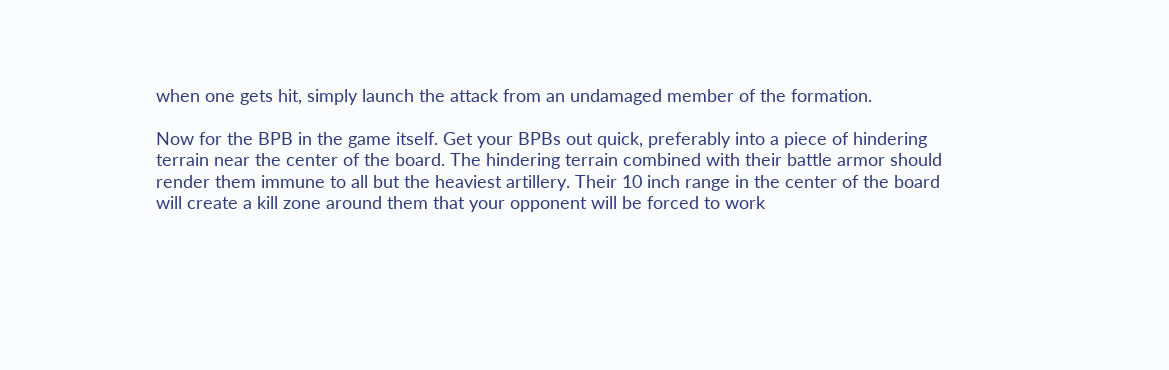when one gets hit, simply launch the attack from an undamaged member of the formation.

Now for the BPB in the game itself. Get your BPBs out quick, preferably into a piece of hindering terrain near the center of the board. The hindering terrain combined with their battle armor should render them immune to all but the heaviest artillery. Their 10 inch range in the center of the board will create a kill zone around them that your opponent will be forced to work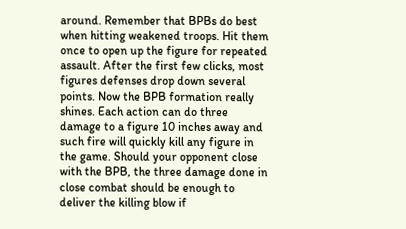around. Remember that BPBs do best when hitting weakened troops. Hit them once to open up the figure for repeated assault. After the first few clicks, most figures defenses drop down several points. Now the BPB formation really shines. Each action can do three damage to a figure 10 inches away and such fire will quickly kill any figure in the game. Should your opponent close with the BPB, the three damage done in close combat should be enough to deliver the killing blow if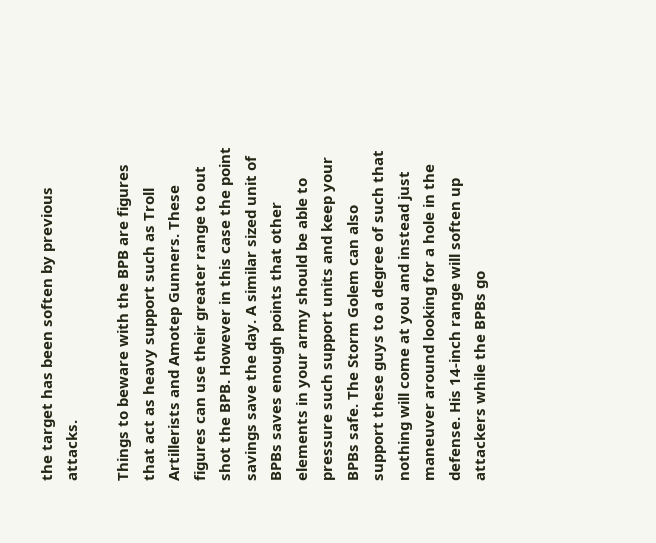the target has been soften by previous attacks.

Things to beware with the BPB are figures that act as heavy support such as Troll Artillerists and Amotep Gunners. These figures can use their greater range to out shot the BPB. However in this case the point savings save the day. A similar sized unit of BPBs saves enough points that other elements in your army should be able to pressure such support units and keep your BPBs safe. The Storm Golem can also support these guys to a degree of such that nothing will come at you and instead just maneuver around looking for a hole in the defense. His 14-inch range will soften up attackers while the BPBs go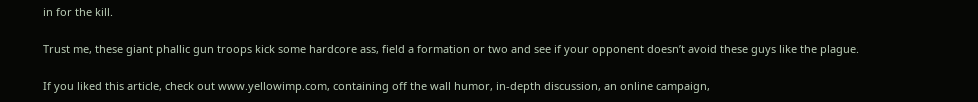in for the kill.

Trust me, these giant phallic gun troops kick some hardcore ass, field a formation or two and see if your opponent doesn’t avoid these guys like the plague.

If you liked this article, check out www.yellowimp.com, containing off the wall humor, in-depth discussion, an online campaign,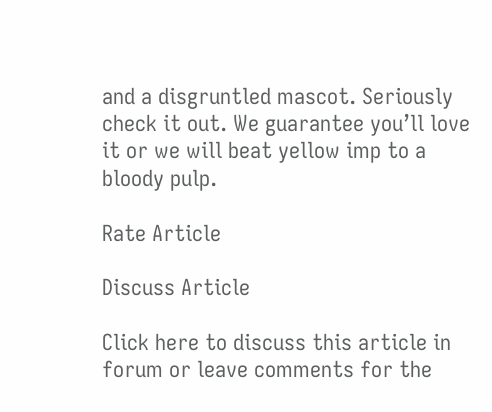and a disgruntled mascot. Seriously check it out. We guarantee you’ll love it or we will beat yellow imp to a bloody pulp.

Rate Article

Discuss Article

Click here to discuss this article in forum or leave comments for the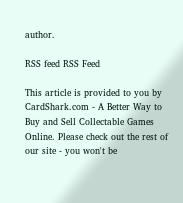author.

RSS feed RSS Feed

This article is provided to you by CardShark.com - A Better Way to Buy and Sell Collectable Games Online. Please check out the rest of our site - you won't be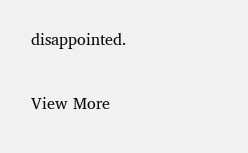disappointed.

View More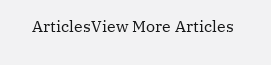ArticlesView More Articles